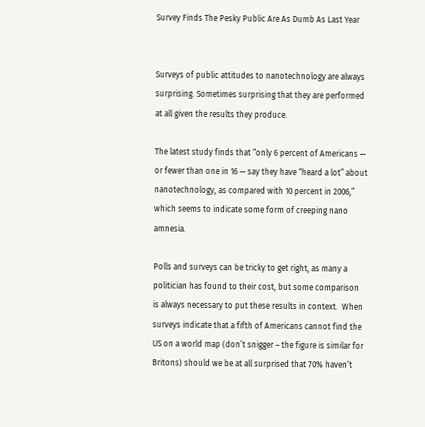Survey Finds The Pesky Public Are As Dumb As Last Year


Surveys of public attitudes to nanotechnology are always surprising. Sometimes surprising that they are performed at all given the results they produce.

The latest study finds that “only 6 percent of Americans — or fewer than one in 16 — say they have “heard a lot” about nanotechnology, as compared with 10 percent in 2006,” which seems to indicate some form of creeping nano amnesia.

Polls and surveys can be tricky to get right, as many a politician has found to their cost, but some comparison is always necessary to put these results in context.  When surveys indicate that a fifth of Americans cannot find the US on a world map (don’t snigger – the figure is similar for Britons) should we be at all surprised that 70% haven’t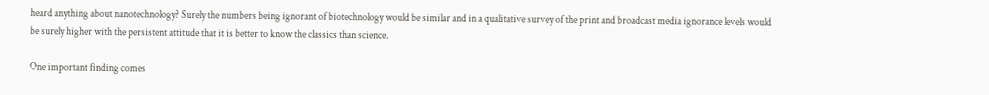heard anything about nanotechnology? Surely the numbers being ignorant of biotechnology would be similar and in a qualitative survey of the print and broadcast media ignorance levels would be surely higher with the persistent attitude that it is better to know the classics than science.

One important finding comes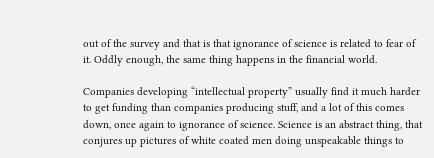out of the survey and that is that ignorance of science is related to fear of it. Oddly enough, the same thing happens in the financial world.

Companies developing “intellectual property” usually find it much harder to get funding than companies producing stuff, and a lot of this comes down, once again to ignorance of science. Science is an abstract thing, that conjures up pictures of white coated men doing unspeakable things to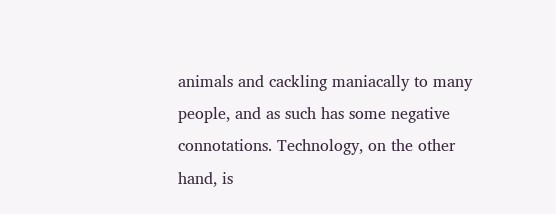animals and cackling maniacally to many people, and as such has some negative connotations. Technology, on the other hand, is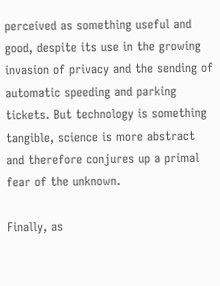perceived as something useful and good, despite its use in the growing invasion of privacy and the sending of automatic speeding and parking tickets. But technology is something tangible, science is more abstract and therefore conjures up a primal fear of the unknown.

Finally, as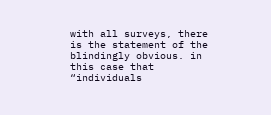with all surveys, there is the statement of the blindingly obvious. in this case that “individuals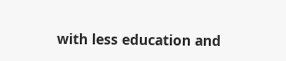with less education and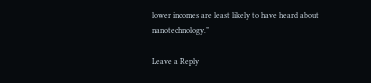lower incomes are least likely to have heard about nanotechnology.”

Leave a Reply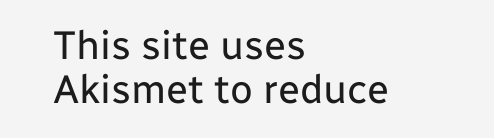This site uses Akismet to reduce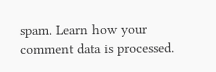spam. Learn how your comment data is processed.